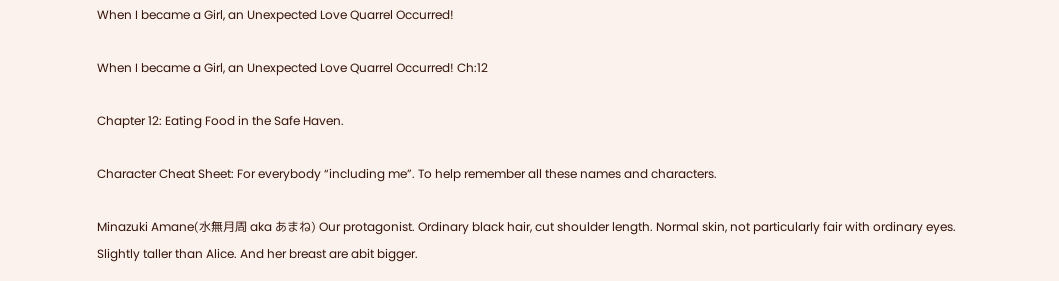When I became a Girl, an Unexpected Love Quarrel Occurred!

When I became a Girl, an Unexpected Love Quarrel Occurred! Ch:12

Chapter 12: Eating Food in the Safe Haven.

Character Cheat Sheet: For everybody “including me”. To help remember all these names and characters.

Minazuki Amane(水無月周 aka あまね) Our protagonist. Ordinary black hair, cut shoulder length. Normal skin, not particularly fair with ordinary eyes. Slightly taller than Alice. And her breast are abit bigger.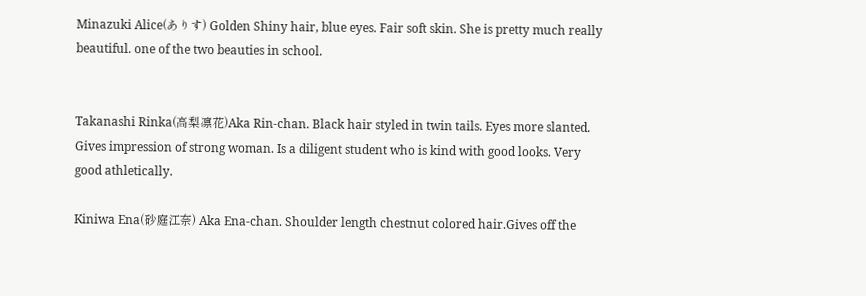Minazuki Alice(ありす) Golden Shiny hair, blue eyes. Fair soft skin. She is pretty much really beautiful. one of the two beauties in school.


Takanashi Rinka(高梨凛花)Aka Rin-chan. Black hair styled in twin tails. Eyes more slanted. Gives impression of strong woman. Is a diligent student who is kind with good looks. Very good athletically.

Kiniwa Ena(砂庭江奈) Aka Ena-chan. Shoulder length chestnut colored hair.Gives off the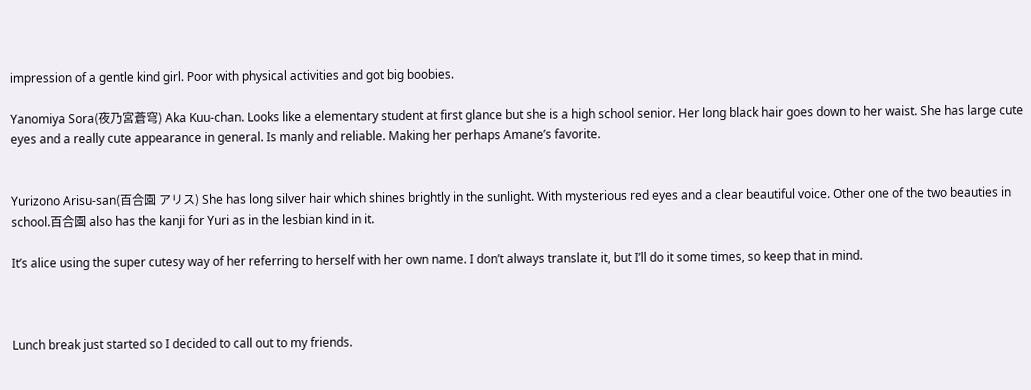impression of a gentle kind girl. Poor with physical activities and got big boobies.

Yanomiya Sora(夜乃宮蒼穹) Aka Kuu-chan. Looks like a elementary student at first glance but she is a high school senior. Her long black hair goes down to her waist. She has large cute eyes and a really cute appearance in general. Is manly and reliable. Making her perhaps Amane’s favorite.


Yurizono Arisu-san(百合園 アリス) She has long silver hair which shines brightly in the sunlight. With mysterious red eyes and a clear beautiful voice. Other one of the two beauties in school.百合園 also has the kanji for Yuri as in the lesbian kind in it.

It’s alice using the super cutesy way of her referring to herself with her own name. I don’t always translate it, but I’ll do it some times, so keep that in mind.



Lunch break just started so I decided to call out to my friends.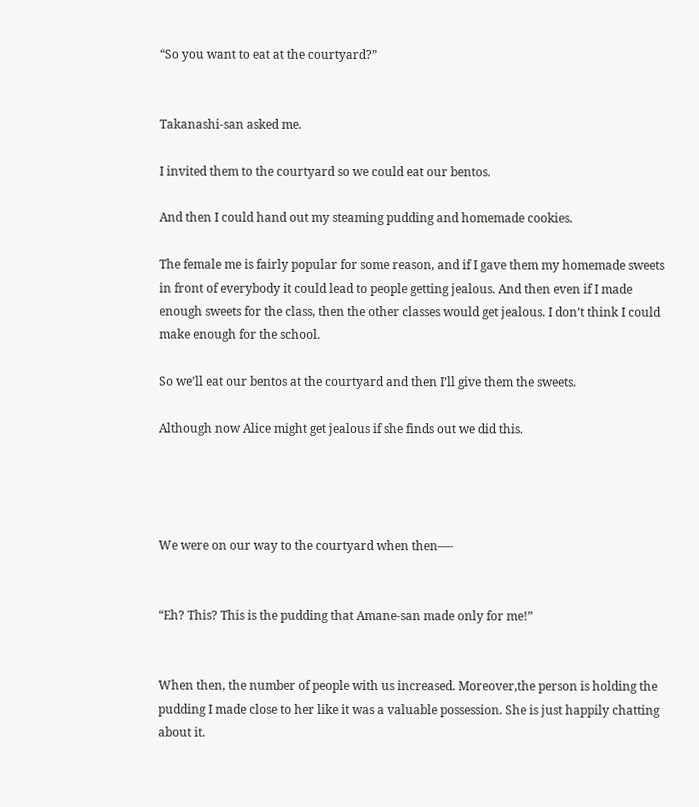“So you want to eat at the courtyard?”


Takanashi-san asked me.

I invited them to the courtyard so we could eat our bentos.

And then I could hand out my steaming pudding and homemade cookies.

The female me is fairly popular for some reason, and if I gave them my homemade sweets in front of everybody it could lead to people getting jealous. And then even if I made enough sweets for the class, then the other classes would get jealous. I don’t think I could make enough for the school.

So we’ll eat our bentos at the courtyard and then I’ll give them the sweets.

Although now Alice might get jealous if she finds out we did this.




We were on our way to the courtyard when then—-


“Eh? This? This is the pudding that Amane-san made only for me!”


When then, the number of people with us increased. Moreover,the person is holding the pudding I made close to her like it was a valuable possession. She is just happily chatting about it.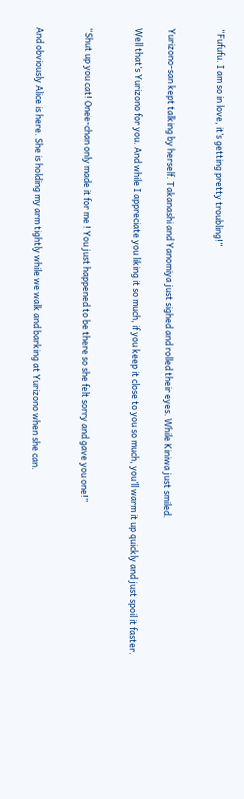“Fufufu. I am so in love, it’s getting pretty troubling!”


Yurizono-san kept talking by herself. Takanashi and Yanomiya just sighed and rolled their eyes. While Kiniwa just smiled.

Well that’s Yurizono for you. And while I appreciate you liking it so much, if you keep it close to you so much, you’ll warm it up quickly and just spoil it faster.


“Shut up you cat! Onee-chan only made it for me ! You just happened to be there so she felt sorry and gave you one!”


And obviously Alice is here. She is holding my arm tightly while we walk and barking at Yurizono when she can.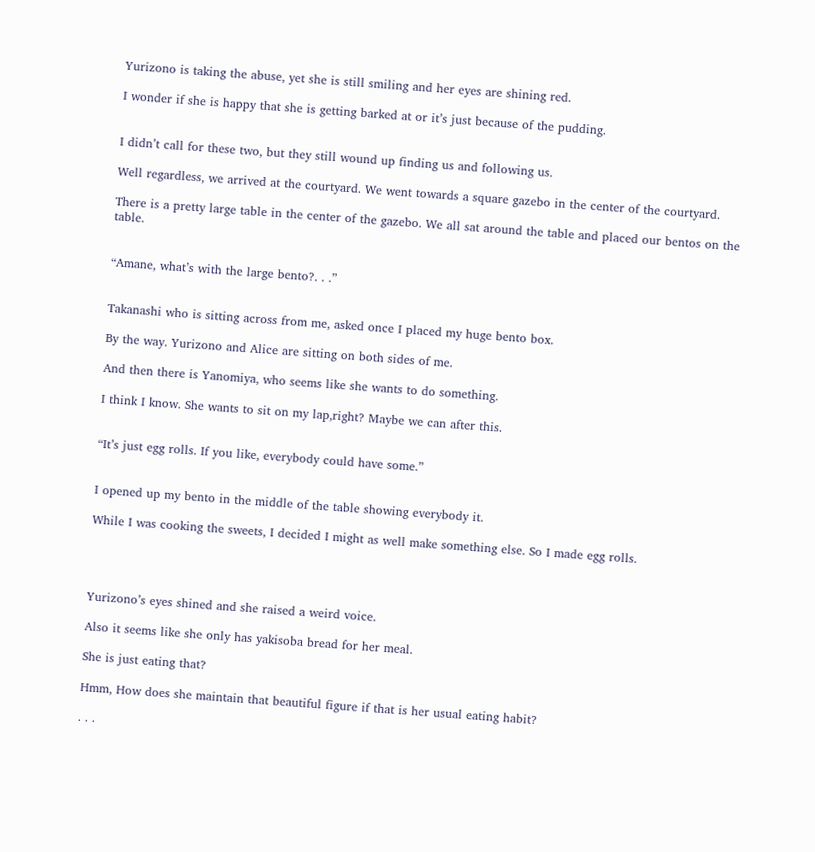Yurizono is taking the abuse, yet she is still smiling and her eyes are shining red.

I wonder if she is happy that she is getting barked at or it’s just because of the pudding.


I didn’t call for these two, but they still wound up finding us and following us.

Well regardless, we arrived at the courtyard. We went towards a square gazebo in the center of the courtyard.

There is a pretty large table in the center of the gazebo. We all sat around the table and placed our bentos on the table.


“Amane, what’s with the large bento?. . .”


Takanashi who is sitting across from me, asked once I placed my huge bento box.

By the way. Yurizono and Alice are sitting on both sides of me.

And then there is Yanomiya, who seems like she wants to do something.

I think I know. She wants to sit on my lap,right? Maybe we can after this.


“It’s just egg rolls. If you like, everybody could have some.”


I opened up my bento in the middle of the table showing everybody it.

While I was cooking the sweets, I decided I might as well make something else. So I made egg rolls.




Yurizono’s eyes shined and she raised a weird voice.

Also it seems like she only has yakisoba bread for her meal.

She is just eating that?

Hmm, How does she maintain that beautiful figure if that is her usual eating habit?

. . .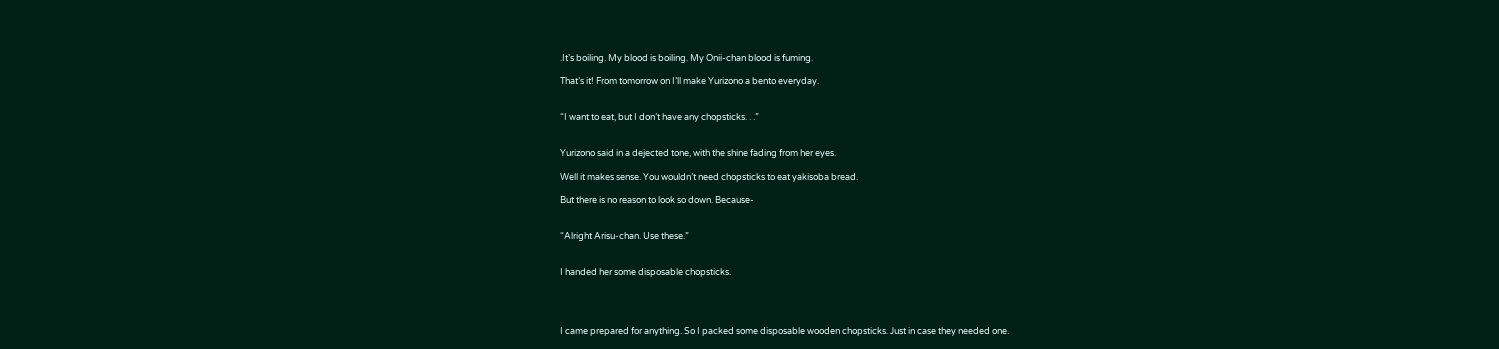.It’s boiling. My blood is boiling. My Onii-chan blood is fuming.

That’s it! From tomorrow on I’ll make Yurizono a bento everyday.


“I want to eat, but I don’t have any chopsticks. . .”


Yurizono said in a dejected tone, with the shine fading from her eyes.

Well it makes sense. You wouldn’t need chopsticks to eat yakisoba bread.

But there is no reason to look so down. Because-


“Alright Arisu-chan. Use these.”


I handed her some disposable chopsticks.




I came prepared for anything. So I packed some disposable wooden chopsticks. Just in case they needed one.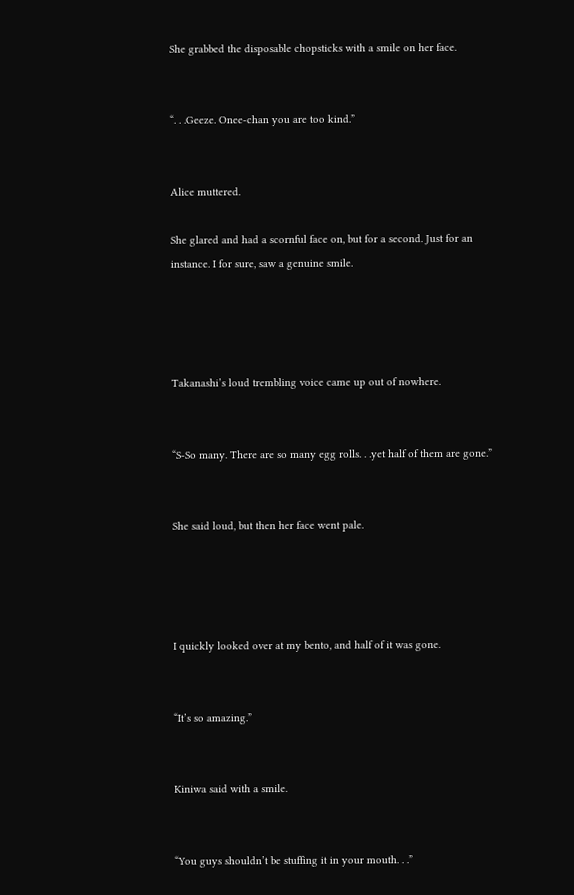She grabbed the disposable chopsticks with a smile on her face.


“. . .Geeze. Onee-chan you are too kind.”


Alice muttered.

She glared and had a scornful face on, but for a second. Just for an instance. I for sure, saw a genuine smile.




Takanashi’s loud trembling voice came up out of nowhere.


“S-So many. There are so many egg rolls. . .yet half of them are gone.”


She said loud, but then her face went pale.




I quickly looked over at my bento, and half of it was gone.


“It’s so amazing.”


Kiniwa said with a smile.


“You guys shouldn’t be stuffing it in your mouth. . .”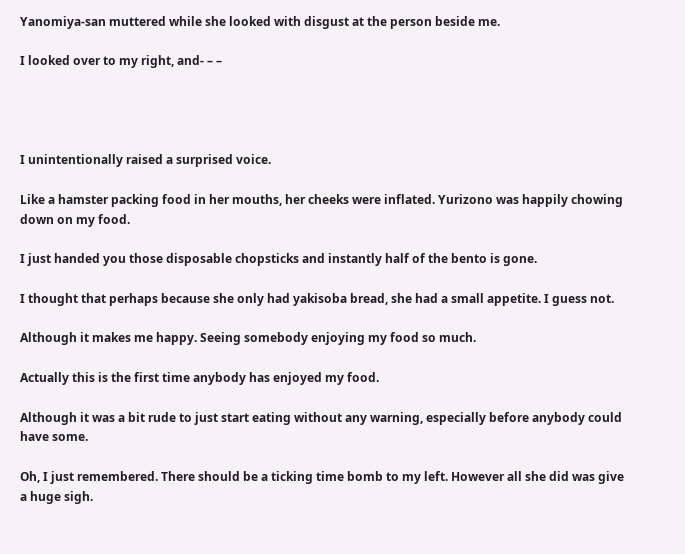Yanomiya-san muttered while she looked with disgust at the person beside me.

I looked over to my right, and- – –




I unintentionally raised a surprised voice.

Like a hamster packing food in her mouths, her cheeks were inflated. Yurizono was happily chowing down on my food.

I just handed you those disposable chopsticks and instantly half of the bento is gone.

I thought that perhaps because she only had yakisoba bread, she had a small appetite. I guess not.

Although it makes me happy. Seeing somebody enjoying my food so much.

Actually this is the first time anybody has enjoyed my food.

Although it was a bit rude to just start eating without any warning, especially before anybody could have some.

Oh, I just remembered. There should be a ticking time bomb to my left. However all she did was give a huge sigh.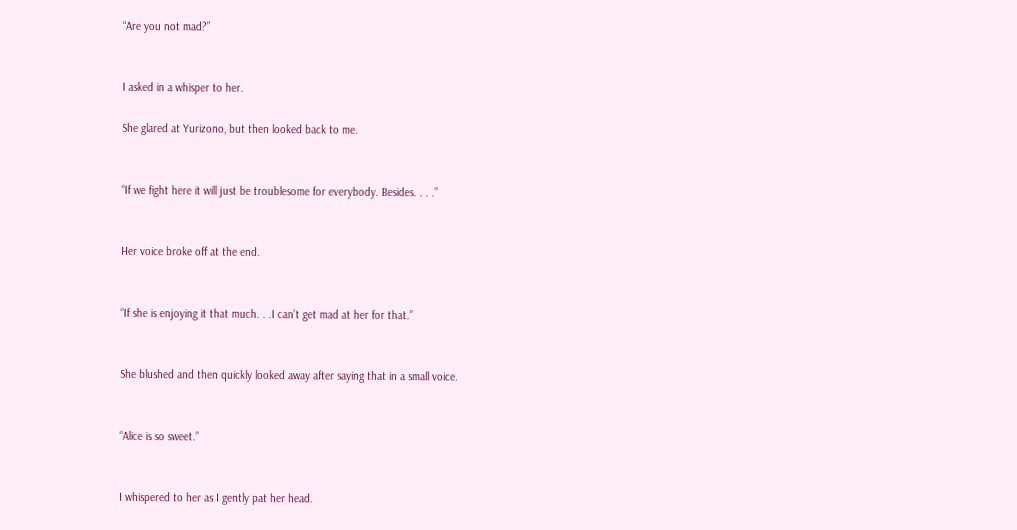“Are you not mad?”


I asked in a whisper to her.

She glared at Yurizono, but then looked back to me.


“If we fight here it will just be troublesome for everybody. Besides. . . .”


Her voice broke off at the end.


“If she is enjoying it that much. . .I can’t get mad at her for that.”


She blushed and then quickly looked away after saying that in a small voice.


“Alice is so sweet.”


I whispered to her as I gently pat her head.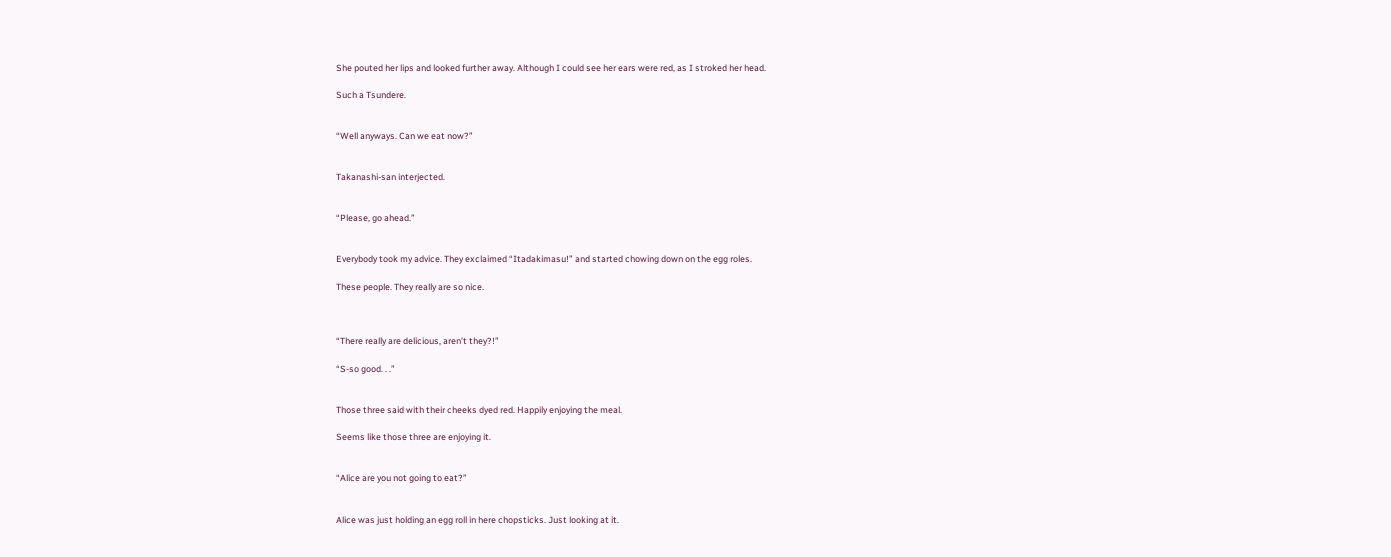She pouted her lips and looked further away. Although I could see her ears were red, as I stroked her head.

Such a Tsundere.


“Well anyways. Can we eat now?”


Takanashi-san interjected.


“Please, go ahead.”


Everybody took my advice. They exclaimed “Itadakimasu!” and started chowing down on the egg roles.

These people. They really are so nice.



“There really are delicious, aren’t they?!”

“S-so good. . .”


Those three said with their cheeks dyed red. Happily enjoying the meal.

Seems like those three are enjoying it.


“Alice are you not going to eat?”


Alice was just holding an egg roll in here chopsticks. Just looking at it.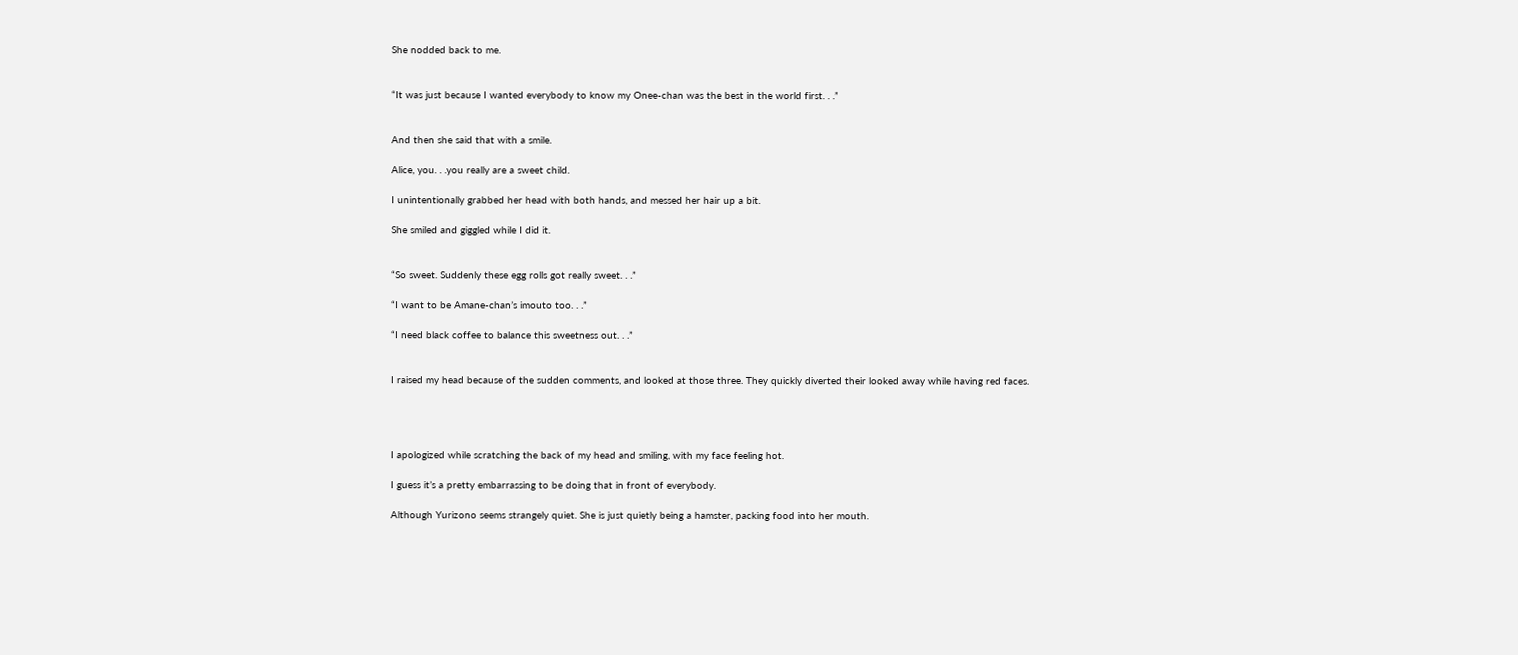She nodded back to me.


“It was just because I wanted everybody to know my Onee-chan was the best in the world first. . .”


And then she said that with a smile.

Alice, you. . .you really are a sweet child.

I unintentionally grabbed her head with both hands, and messed her hair up a bit.

She smiled and giggled while I did it.


“So sweet. Suddenly these egg rolls got really sweet. . .”

“I want to be Amane-chan’s imouto too. . .”

“I need black coffee to balance this sweetness out. . .”


I raised my head because of the sudden comments, and looked at those three. They quickly diverted their looked away while having red faces.




I apologized while scratching the back of my head and smiling, with my face feeling hot.

I guess it’s a pretty embarrassing to be doing that in front of everybody.

Although Yurizono seems strangely quiet. She is just quietly being a hamster, packing food into her mouth.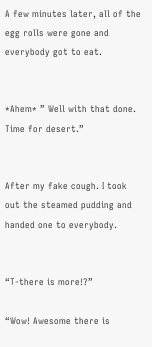A few minutes later, all of the egg rolls were gone and everybody got to eat.


*Ahem* ” Well with that done. Time for desert.”


After my fake cough. I took out the steamed pudding and handed one to everybody.


“T-there is more!?”

“Wow! Awesome there is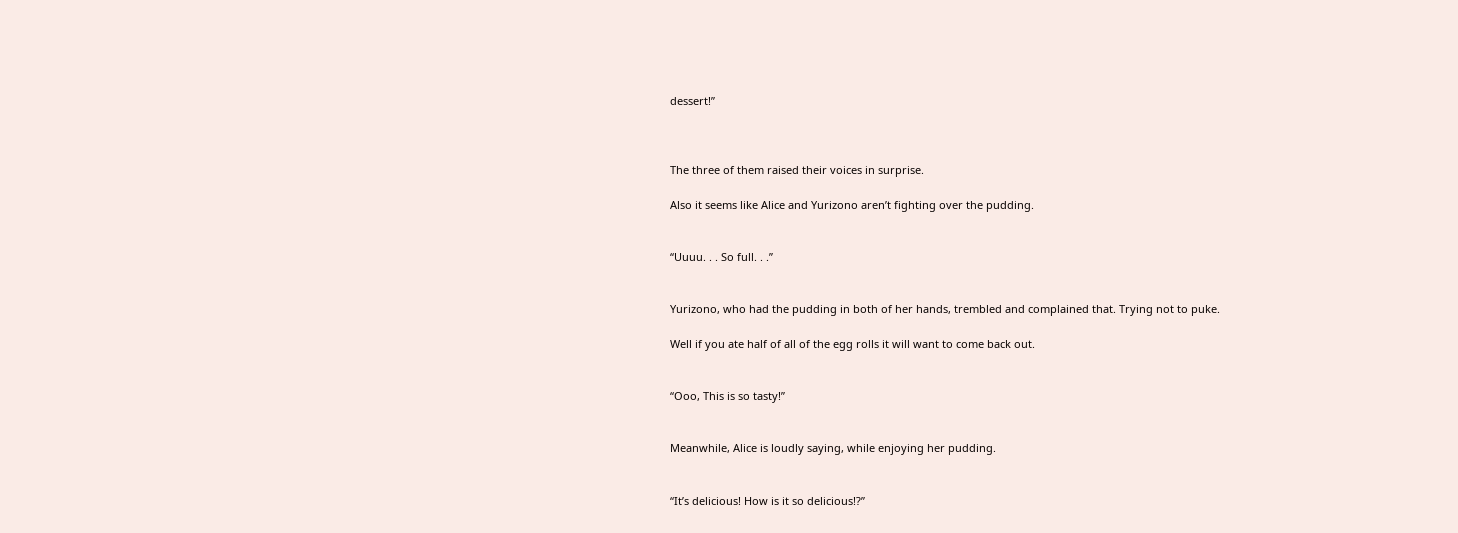dessert!”



The three of them raised their voices in surprise.

Also it seems like Alice and Yurizono aren’t fighting over the pudding.


“Uuuu. . . So full. . .”


Yurizono, who had the pudding in both of her hands, trembled and complained that. Trying not to puke.

Well if you ate half of all of the egg rolls it will want to come back out.


“Ooo, This is so tasty!”


Meanwhile, Alice is loudly saying, while enjoying her pudding.


“It’s delicious! How is it so delicious!?”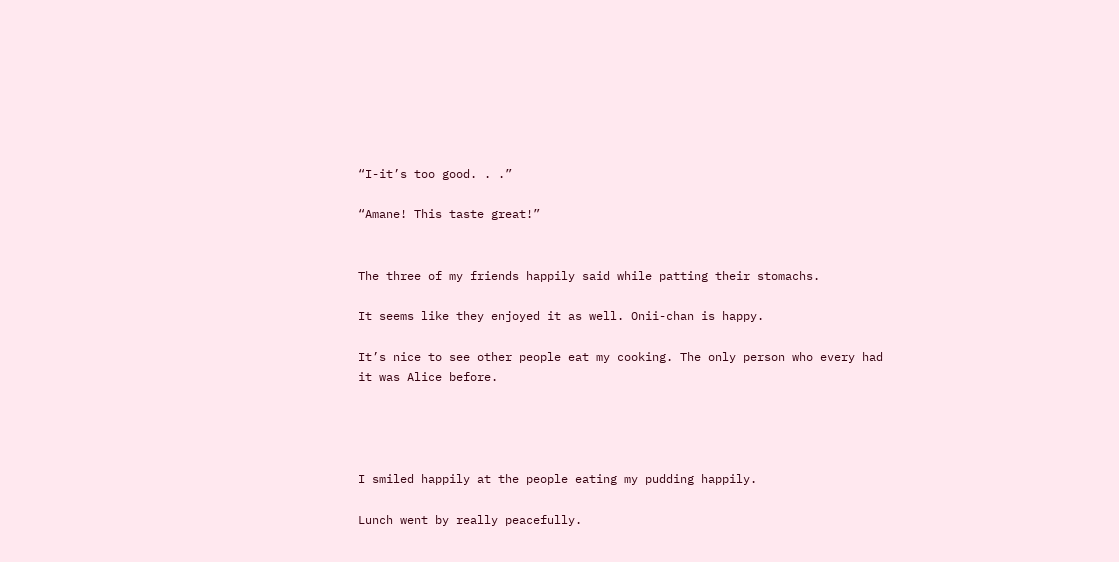“I-it’s too good. . .”

“Amane! This taste great!”


The three of my friends happily said while patting their stomachs.

It seems like they enjoyed it as well. Onii-chan is happy.

It’s nice to see other people eat my cooking. The only person who every had it was Alice before.




I smiled happily at the people eating my pudding happily.

Lunch went by really peacefully.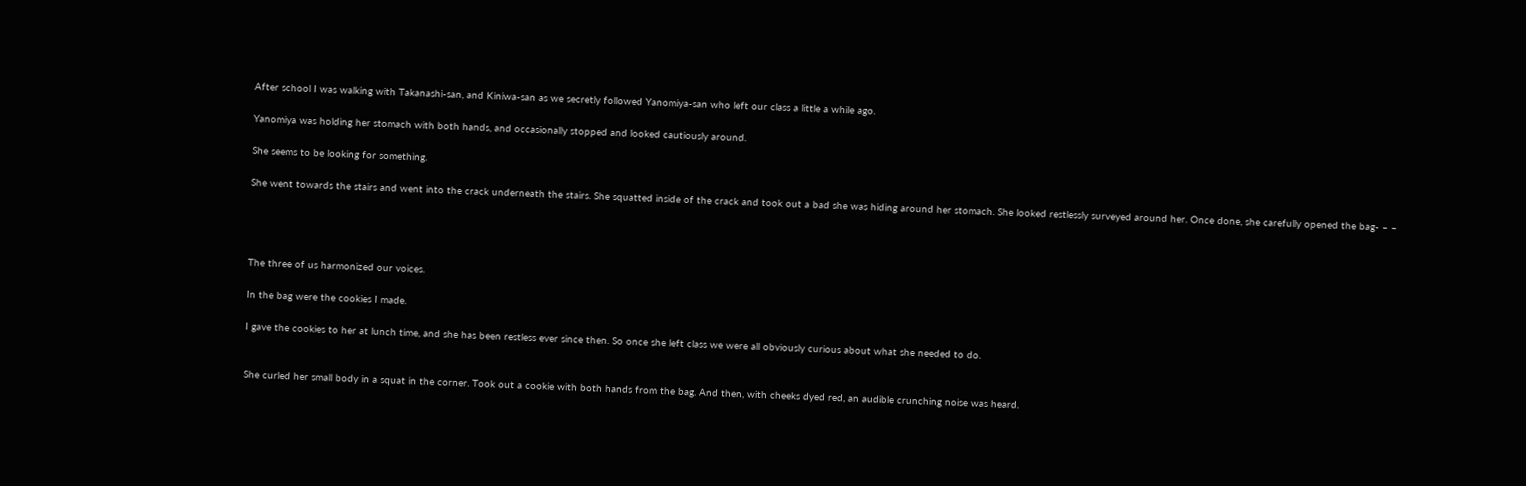After school I was walking with Takanashi-san, and Kiniwa-san as we secretly followed Yanomiya-san who left our class a little a while ago.

Yanomiya was holding her stomach with both hands, and occasionally stopped and looked cautiously around.

She seems to be looking for something.

She went towards the stairs and went into the crack underneath the stairs. She squatted inside of the crack and took out a bad she was hiding around her stomach. She looked restlessly surveyed around her. Once done, she carefully opened the bag- – –




The three of us harmonized our voices.

In the bag were the cookies I made.

I gave the cookies to her at lunch time, and she has been restless ever since then. So once she left class we were all obviously curious about what she needed to do.


She curled her small body in a squat in the corner. Took out a cookie with both hands from the bag. And then, with cheeks dyed red, an audible crunching noise was heard.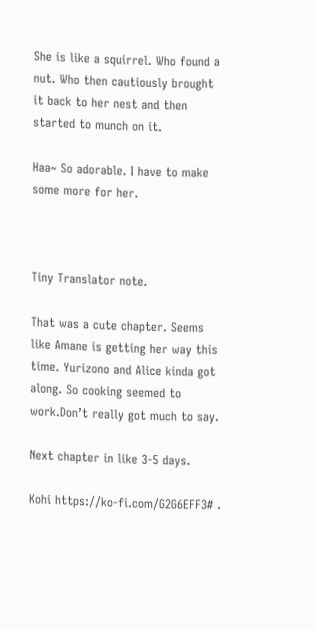She is like a squirrel. Who found a nut. Who then cautiously brought it back to her nest and then started to munch on it.

Haa~ So adorable. I have to make some more for her.



Tiny Translator note.

That was a cute chapter. Seems like Amane is getting her way this time. Yurizono and Alice kinda got along. So cooking seemed to work.Don’t really got much to say.

Next chapter in like 3-5 days.

Kohi https://ko-fi.com/G2G6EFF3# .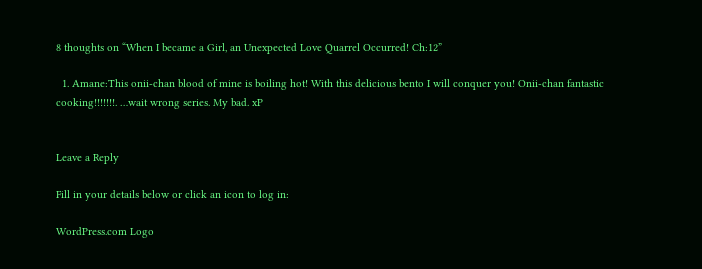8 thoughts on “When I became a Girl, an Unexpected Love Quarrel Occurred! Ch:12”

  1. Amane:This onii-chan blood of mine is boiling hot! With this delicious bento I will conquer you! Onii-chan fantastic cooking!!!!!!!. …wait wrong series. My bad. xP


Leave a Reply

Fill in your details below or click an icon to log in:

WordPress.com Logo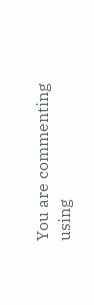You are commenting using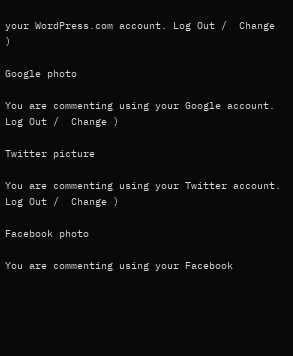your WordPress.com account. Log Out /  Change )

Google photo

You are commenting using your Google account. Log Out /  Change )

Twitter picture

You are commenting using your Twitter account. Log Out /  Change )

Facebook photo

You are commenting using your Facebook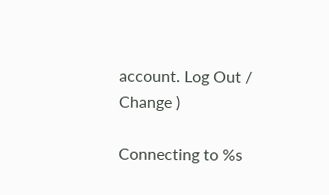account. Log Out /  Change )

Connecting to %s